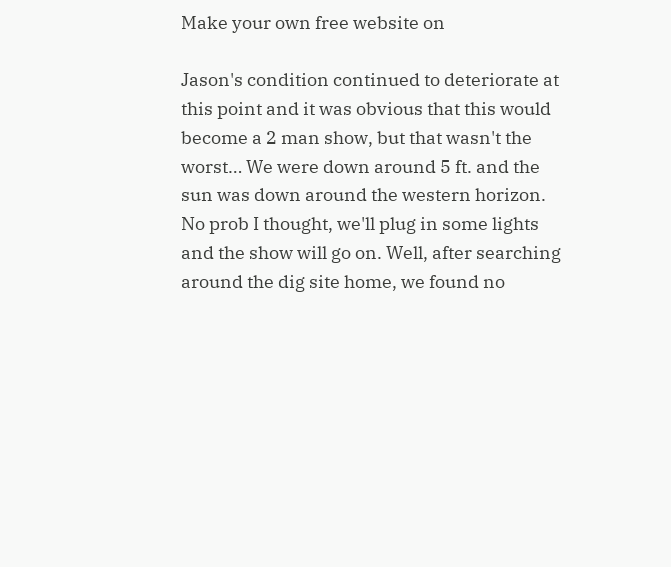Make your own free website on

Jason's condition continued to deteriorate at this point and it was obvious that this would become a 2 man show, but that wasn't the worst… We were down around 5 ft. and the sun was down around the western horizon. No prob I thought, we'll plug in some lights and the show will go on. Well, after searching around the dig site home, we found no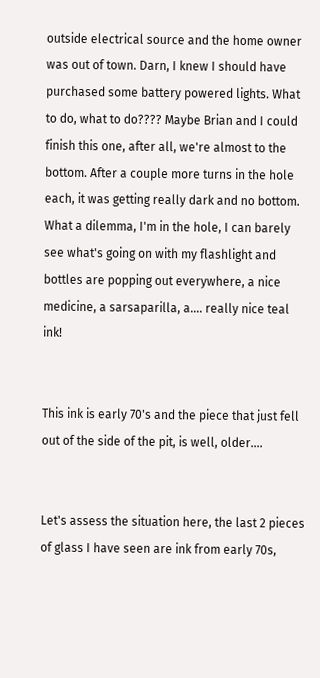outside electrical source and the home owner was out of town. Darn, I knew I should have purchased some battery powered lights. What to do, what to do???? Maybe Brian and I could finish this one, after all, we're almost to the bottom. After a couple more turns in the hole each, it was getting really dark and no bottom. What a dilemma, I'm in the hole, I can barely see what's going on with my flashlight and bottles are popping out everywhere, a nice medicine, a sarsaparilla, a…. really nice teal ink!


This ink is early 70's and the piece that just fell out of the side of the pit, is well, older….


Let's assess the situation here, the last 2 pieces of glass I have seen are ink from early 70s,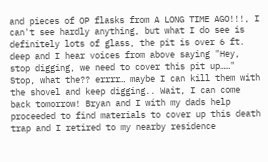and pieces of OP flasks from A LONG TIME AGO!!!, I can't see hardly anything, but what I do see is definitely lots of glass, the pit is over 6 ft. deep and I hear voices from above saying "Hey, stop digging, we need to cover this pit up……" Stop, what the?? errrr… maybe I can kill them with the shovel and keep digging.. Wait, I can come back tomorrow! Bryan and I with my dads help proceeded to find materials to cover up this death trap and I retired to my nearby residence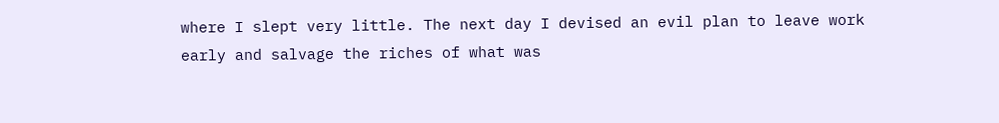where I slept very little. The next day I devised an evil plan to leave work early and salvage the riches of what was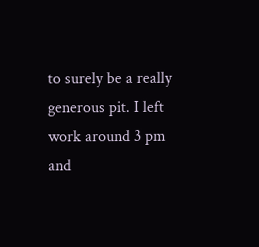to surely be a really generous pit. I left work around 3 pm and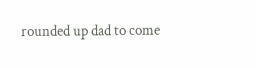rounded up dad to come